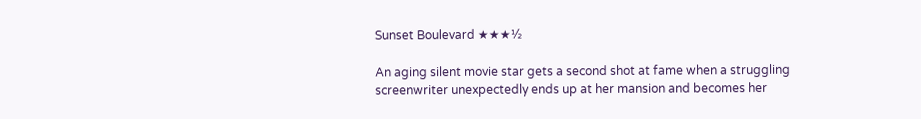Sunset Boulevard ★★★½

An aging silent movie star gets a second shot at fame when a struggling screenwriter unexpectedly ends up at her mansion and becomes her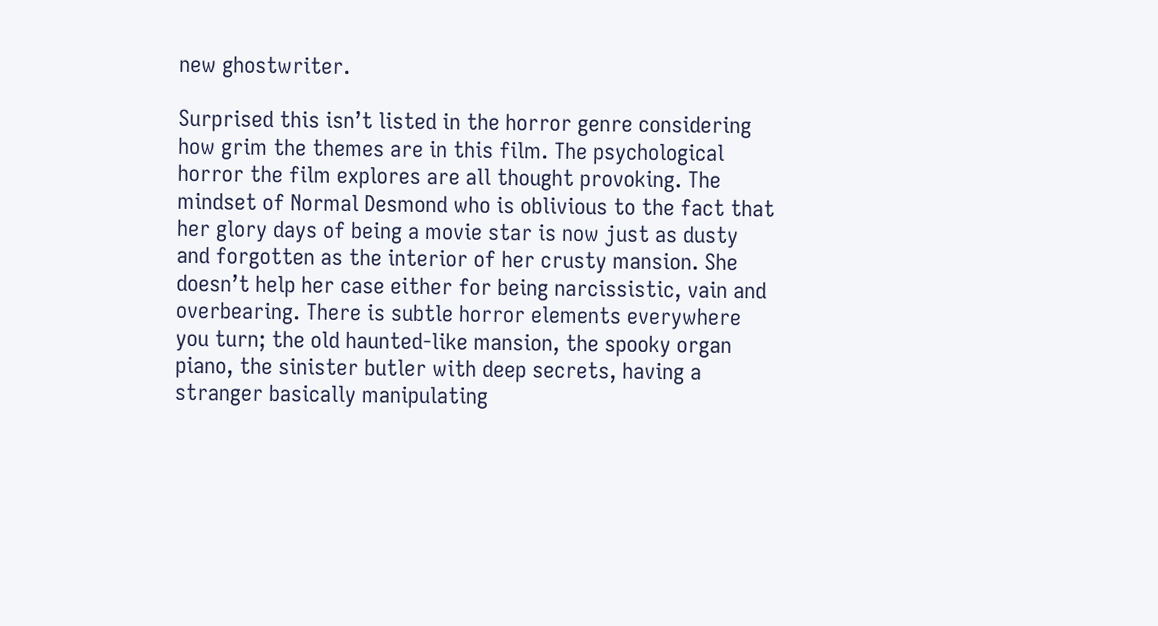new ghostwriter.

Surprised this isn’t listed in the horror genre considering how grim the themes are in this film. The psychological horror the film explores are all thought provoking. The mindset of Normal Desmond who is oblivious to the fact that her glory days of being a movie star is now just as dusty and forgotten as the interior of her crusty mansion. She doesn’t help her case either for being narcissistic, vain and overbearing. There is subtle horror elements everywhere you turn; the old haunted-like mansion, the spooky organ piano, the sinister butler with deep secrets, having a stranger basically manipulating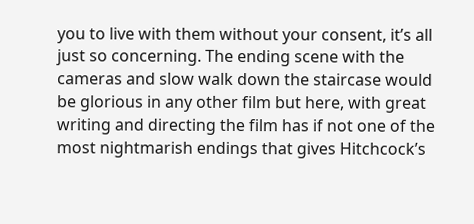you to live with them without your consent, it’s all just so concerning. The ending scene with the cameras and slow walk down the staircase would be glorious in any other film but here, with great writing and directing the film has if not one of the most nightmarish endings that gives Hitchcock’s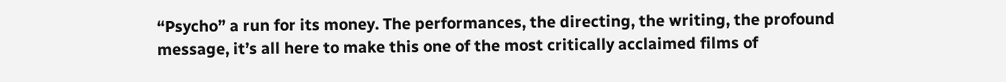“Psycho” a run for its money. The performances, the directing, the writing, the profound message, it’s all here to make this one of the most critically acclaimed films of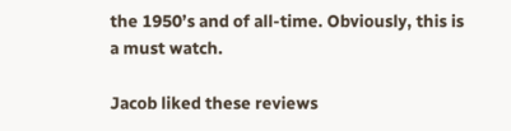the 1950’s and of all-time. Obviously, this is a must watch.

Jacob liked these reviews